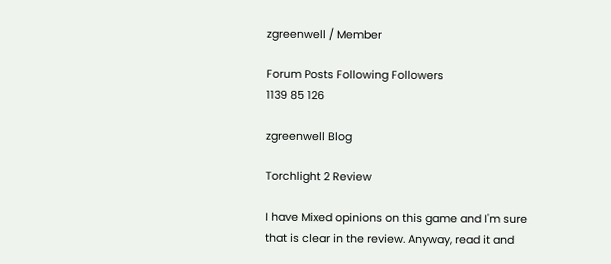zgreenwell / Member

Forum Posts Following Followers
1139 85 126

zgreenwell Blog

Torchlight 2 Review

I have Mixed opinions on this game and I'm sure that is clear in the review. Anyway, read it and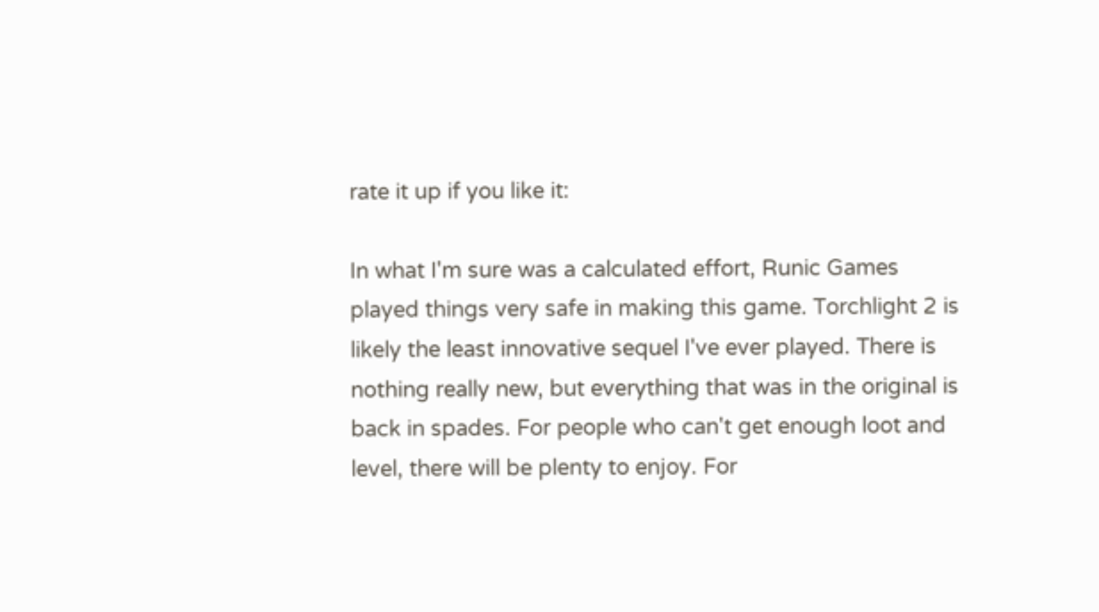rate it up if you like it:

In what I'm sure was a calculated effort, Runic Games played things very safe in making this game. Torchlight 2 is likely the least innovative sequel I've ever played. There is nothing really new, but everything that was in the original is back in spades. For people who can't get enough loot and level, there will be plenty to enjoy. For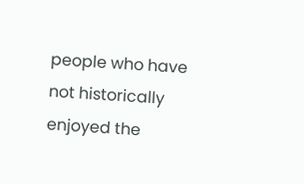people who have not historically enjoyed the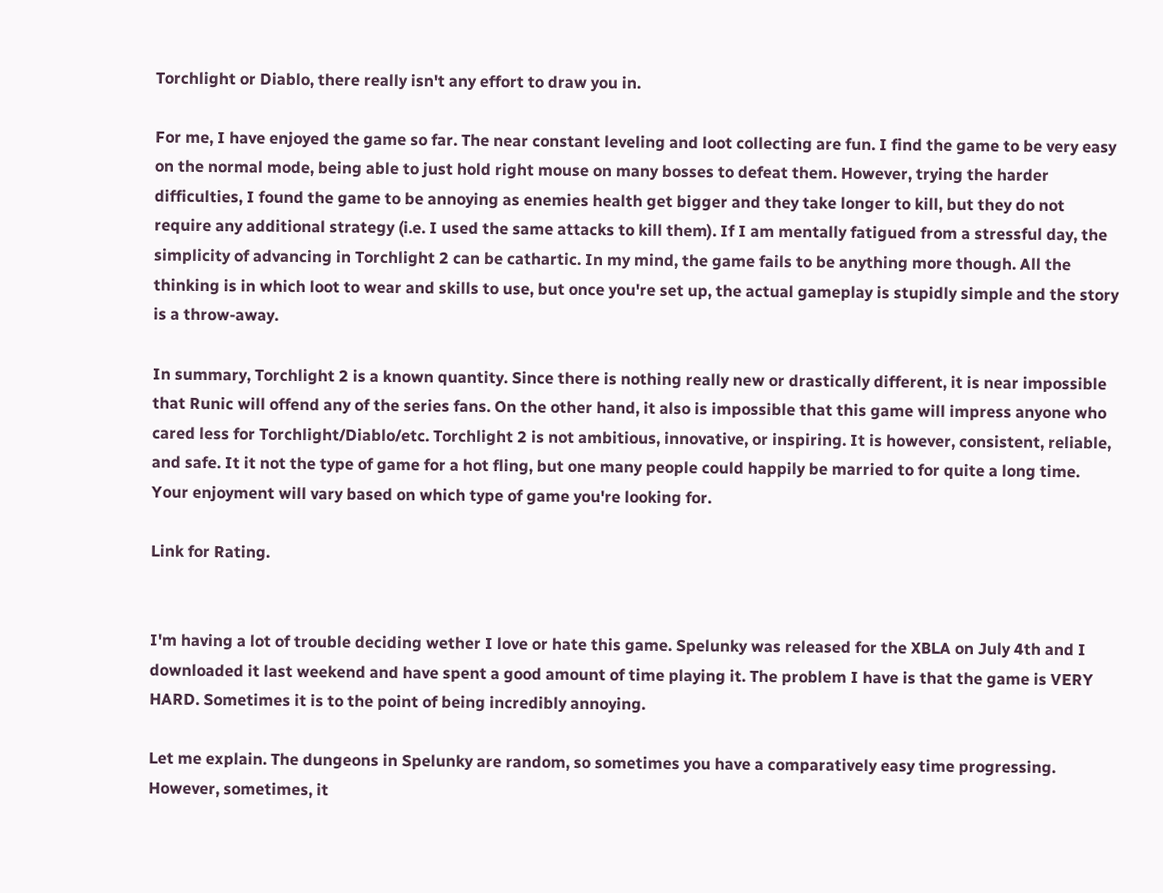Torchlight or Diablo, there really isn't any effort to draw you in.

For me, I have enjoyed the game so far. The near constant leveling and loot collecting are fun. I find the game to be very easy on the normal mode, being able to just hold right mouse on many bosses to defeat them. However, trying the harder difficulties, I found the game to be annoying as enemies health get bigger and they take longer to kill, but they do not require any additional strategy (i.e. I used the same attacks to kill them). If I am mentally fatigued from a stressful day, the simplicity of advancing in Torchlight 2 can be cathartic. In my mind, the game fails to be anything more though. All the thinking is in which loot to wear and skills to use, but once you're set up, the actual gameplay is stupidly simple and the story is a throw-away.

In summary, Torchlight 2 is a known quantity. Since there is nothing really new or drastically different, it is near impossible that Runic will offend any of the series fans. On the other hand, it also is impossible that this game will impress anyone who cared less for Torchlight/Diablo/etc. Torchlight 2 is not ambitious, innovative, or inspiring. It is however, consistent, reliable, and safe. It it not the type of game for a hot fling, but one many people could happily be married to for quite a long time. Your enjoyment will vary based on which type of game you're looking for.

Link for Rating.


I'm having a lot of trouble deciding wether I love or hate this game. Spelunky was released for the XBLA on July 4th and I downloaded it last weekend and have spent a good amount of time playing it. The problem I have is that the game is VERY HARD. Sometimes it is to the point of being incredibly annoying.

Let me explain. The dungeons in Spelunky are random, so sometimes you have a comparatively easy time progressing. However, sometimes, it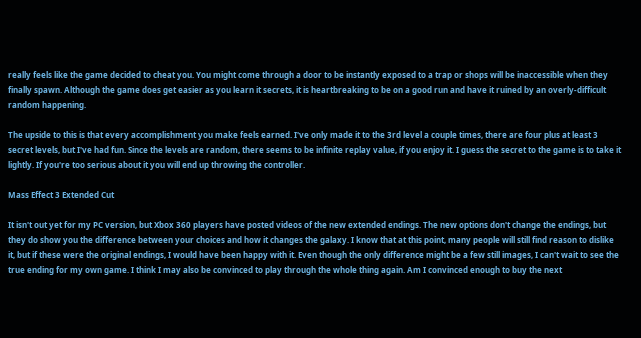really feels like the game decided to cheat you. You might come through a door to be instantly exposed to a trap or shops will be inaccessible when they finally spawn. Although the game does get easier as you learn it secrets, it is heartbreaking to be on a good run and have it ruined by an overly-difficult random happening.

The upside to this is that every accomplishment you make feels earned. I've only made it to the 3rd level a couple times, there are four plus at least 3 secret levels, but I've had fun. Since the levels are random, there seems to be infinite replay value, if you enjoy it. I guess the secret to the game is to take it lightly. If you're too serious about it you will end up throwing the controller.

Mass Effect 3 Extended Cut

It isn't out yet for my PC version, but Xbox 360 players have posted videos of the new extended endings. The new options don't change the endings, but they do show you the difference between your choices and how it changes the galaxy. I know that at this point, many people will still find reason to dislike it, but if these were the original endings, I would have been happy with it. Even though the only difference might be a few still images, I can't wait to see the true ending for my own game. I think I may also be convinced to play through the whole thing again. Am I convinced enough to buy the next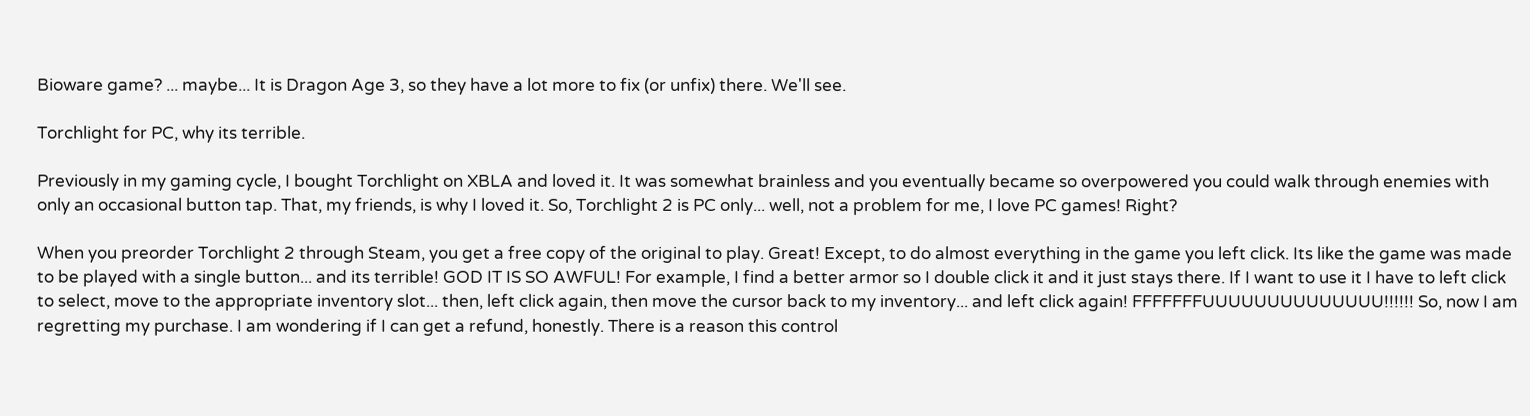Bioware game? ... maybe... It is Dragon Age 3, so they have a lot more to fix (or unfix) there. We'll see.

Torchlight for PC, why its terrible.

Previously in my gaming cycle, I bought Torchlight on XBLA and loved it. It was somewhat brainless and you eventually became so overpowered you could walk through enemies with only an occasional button tap. That, my friends, is why I loved it. So, Torchlight 2 is PC only... well, not a problem for me, I love PC games! Right?

When you preorder Torchlight 2 through Steam, you get a free copy of the original to play. Great! Except, to do almost everything in the game you left click. Its like the game was made to be played with a single button... and its terrible! GOD IT IS SO AWFUL! For example, I find a better armor so I double click it and it just stays there. If I want to use it I have to left click to select, move to the appropriate inventory slot... then, left click again, then move the cursor back to my inventory... and left click again! FFFFFFFUUUUUUUUUUUUUU!!!!!! So, now I am regretting my purchase. I am wondering if I can get a refund, honestly. There is a reason this control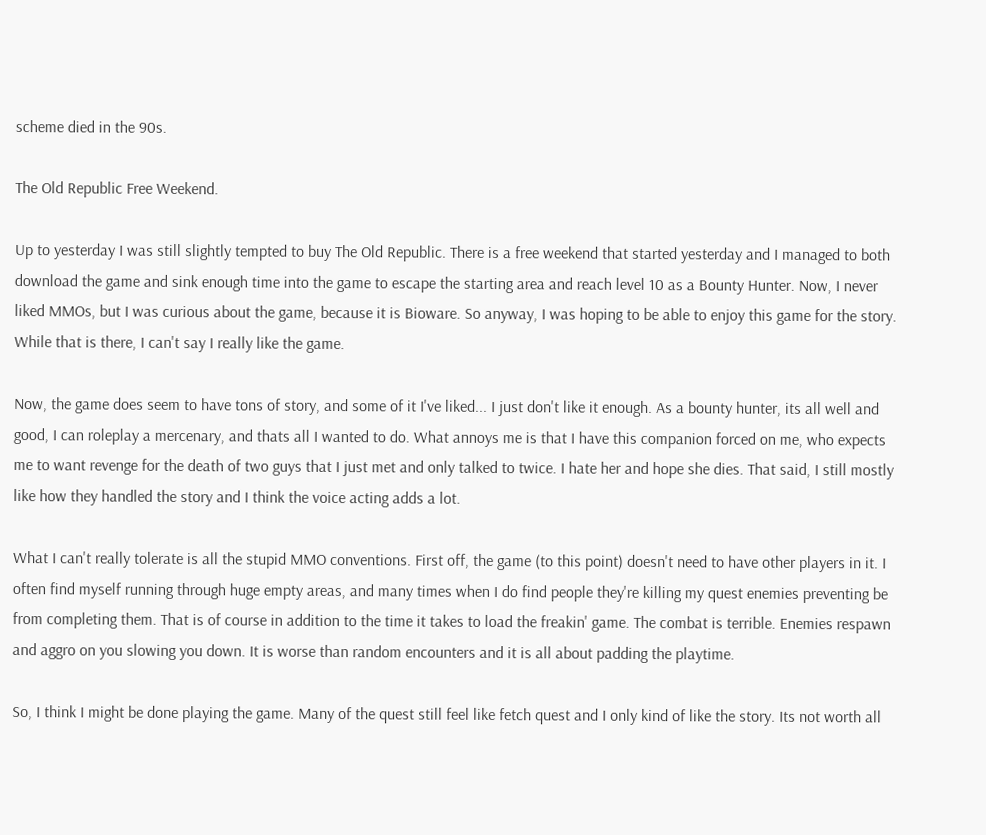scheme died in the 90s.

The Old Republic Free Weekend.

Up to yesterday I was still slightly tempted to buy The Old Republic. There is a free weekend that started yesterday and I managed to both download the game and sink enough time into the game to escape the starting area and reach level 10 as a Bounty Hunter. Now, I never liked MMOs, but I was curious about the game, because it is Bioware. So anyway, I was hoping to be able to enjoy this game for the story. While that is there, I can't say I really like the game.

Now, the game does seem to have tons of story, and some of it I've liked... I just don't like it enough. As a bounty hunter, its all well and good, I can roleplay a mercenary, and thats all I wanted to do. What annoys me is that I have this companion forced on me, who expects me to want revenge for the death of two guys that I just met and only talked to twice. I hate her and hope she dies. That said, I still mostly like how they handled the story and I think the voice acting adds a lot.

What I can't really tolerate is all the stupid MMO conventions. First off, the game (to this point) doesn't need to have other players in it. I often find myself running through huge empty areas, and many times when I do find people they're killing my quest enemies preventing be from completing them. That is of course in addition to the time it takes to load the freakin' game. The combat is terrible. Enemies respawn and aggro on you slowing you down. It is worse than random encounters and it is all about padding the playtime.

So, I think I might be done playing the game. Many of the quest still feel like fetch quest and I only kind of like the story. Its not worth all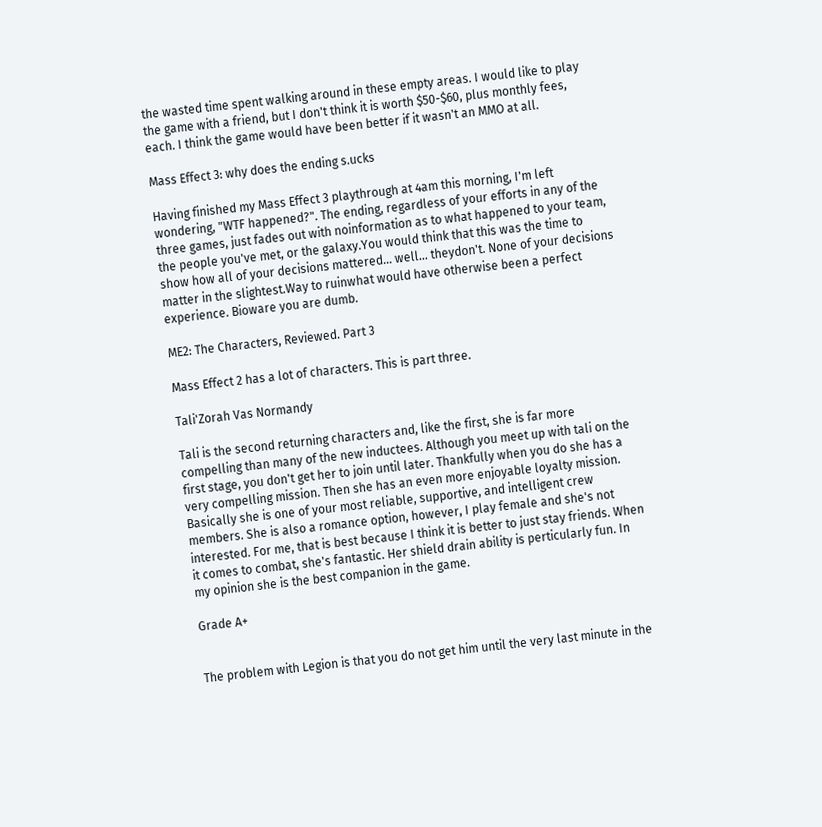the wasted time spent walking around in these empty areas. I would like to play the game with a friend, but I don't think it is worth $50-$60, plus monthly fees, each. I think the game would have been better if it wasn't an MMO at all.

Mass Effect 3: why does the ending s.ucks

Having finished my Mass Effect 3 playthrough at 4am this morning, I'm left wondering, "WTF happened?". The ending, regardless of your efforts in any of the three games, just fades out with noinformation as to what happened to your team, the people you've met, or the galaxy.You would think that this was the time to show how all of your decisions mattered... well... theydon't. None of your decisions matter in the slightest.Way to ruinwhat would have otherwise been a perfect experience. Bioware you are dumb.

ME2: The Characters, Reviewed. Part 3

Mass Effect 2 has a lot of characters. This is part three.

Tali'Zorah Vas Normandy

Tali is the second returning characters and, like the first, she is far more compelling than many of the new inductees. Although you meet up with tali on the first stage, you don't get her to join until later. Thankfully when you do she has a very compelling mission. Then she has an even more enjoyable loyalty mission. Basically she is one of your most reliable, supportive, and intelligent crew members. She is also a romance option, however, I play female and she's not interested. For me, that is best because I think it is better to just stay friends. When it comes to combat, she's fantastic. Her shield drain ability is perticularly fun. In my opinion she is the best companion in the game.

Grade A+


The problem with Legion is that you do not get him until the very last minute in the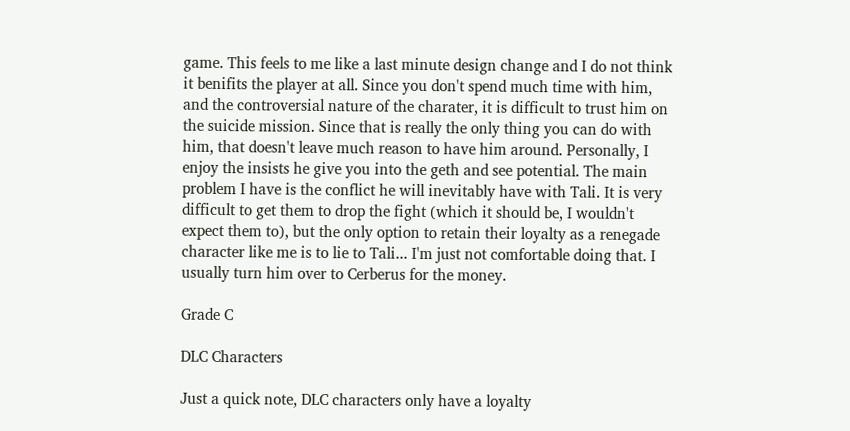game. This feels to me like a last minute design change and I do not think it benifits the player at all. Since you don't spend much time with him, and the controversial nature of the charater, it is difficult to trust him on the suicide mission. Since that is really the only thing you can do with him, that doesn't leave much reason to have him around. Personally, I enjoy the insists he give you into the geth and see potential. The main problem I have is the conflict he will inevitably have with Tali. It is very difficult to get them to drop the fight (which it should be, I wouldn't expect them to), but the only option to retain their loyalty as a renegade character like me is to lie to Tali... I'm just not comfortable doing that. I usually turn him over to Cerberus for the money.

Grade C

DLC Characters

Just a quick note, DLC characters only have a loyalty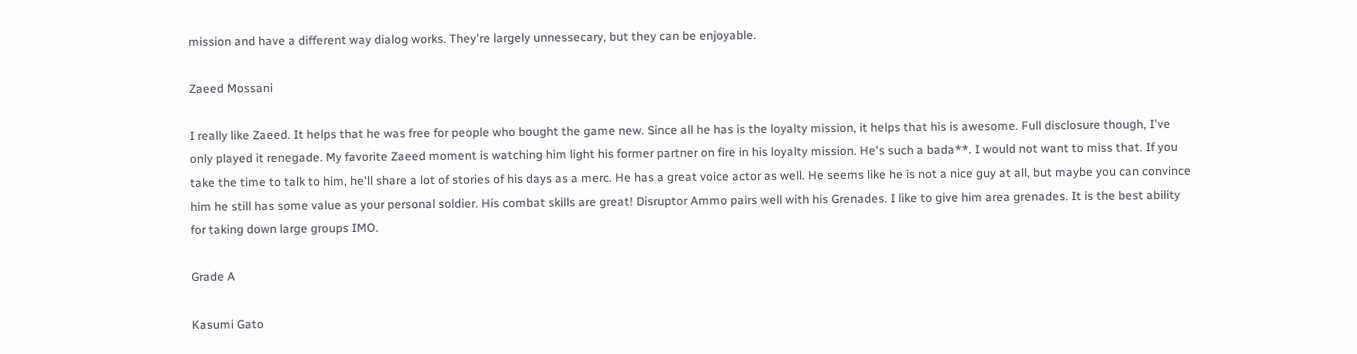mission and have a different way dialog works. They're largely unnessecary, but they can be enjoyable.

Zaeed Mossani

I really like Zaeed. It helps that he was free for people who bought the game new. Since all he has is the loyalty mission, it helps that his is awesome. Full disclosure though, I've only played it renegade. My favorite Zaeed moment is watching him light his former partner on fire in his loyalty mission. He's such a bada**. I would not want to miss that. If you take the time to talk to him, he'll share a lot of stories of his days as a merc. He has a great voice actor as well. He seems like he is not a nice guy at all, but maybe you can convince him he still has some value as your personal soldier. His combat skills are great! Disruptor Ammo pairs well with his Grenades. I like to give him area grenades. It is the best ability for taking down large groups IMO.

Grade A

Kasumi Gato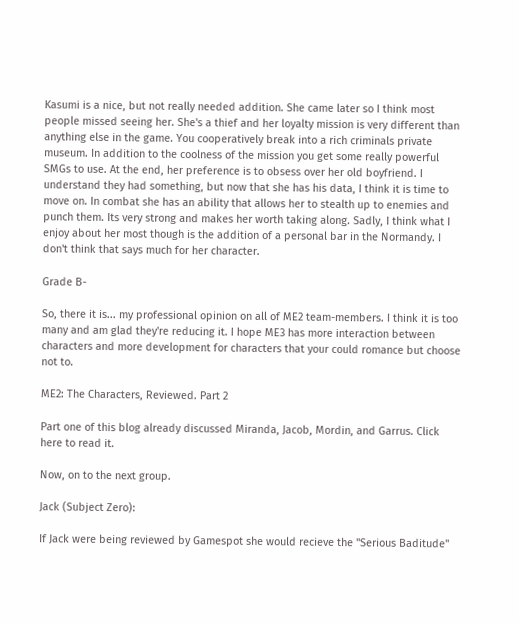Kasumi is a nice, but not really needed addition. She came later so I think most people missed seeing her. She's a thief and her loyalty mission is very different than anything else in the game. You cooperatively break into a rich criminals private museum. In addition to the coolness of the mission you get some really powerful SMGs to use. At the end, her preference is to obsess over her old boyfriend. I understand they had something, but now that she has his data, I think it is time to move on. In combat she has an ability that allows her to stealth up to enemies and punch them. Its very strong and makes her worth taking along. Sadly, I think what I enjoy about her most though is the addition of a personal bar in the Normandy. I don't think that says much for her character.

Grade B-

So, there it is... my professional opinion on all of ME2 team-members. I think it is too many and am glad they're reducing it. I hope ME3 has more interaction between characters and more development for characters that your could romance but choose not to.

ME2: The Characters, Reviewed. Part 2

Part one of this blog already discussed Miranda, Jacob, Mordin, and Garrus. Click here to read it.

Now, on to the next group.

Jack (Subject Zero):

If Jack were being reviewed by Gamespot she would recieve the "Serious Baditude"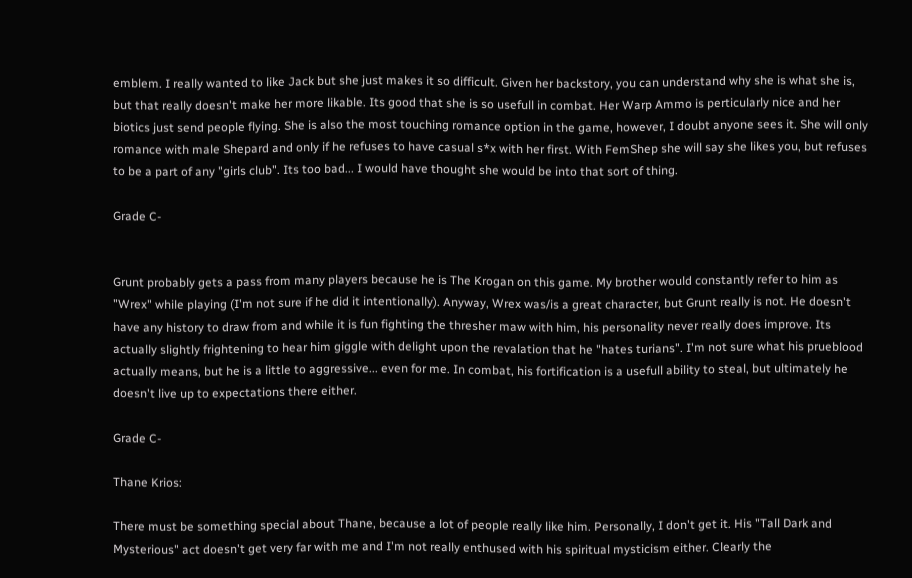emblem. I really wanted to like Jack but she just makes it so difficult. Given her backstory, you can understand why she is what she is, but that really doesn't make her more likable. Its good that she is so usefull in combat. Her Warp Ammo is perticularly nice and her biotics just send people flying. She is also the most touching romance option in the game, however, I doubt anyone sees it. She will only romance with male Shepard and only if he refuses to have casual s*x with her first. With FemShep she will say she likes you, but refuses to be a part of any "girls club". Its too bad... I would have thought she would be into that sort of thing.

Grade C-


Grunt probably gets a pass from many players because he is The Krogan on this game. My brother would constantly refer to him as "Wrex" while playing (I'm not sure if he did it intentionally). Anyway, Wrex was/is a great character, but Grunt really is not. He doesn't have any history to draw from and while it is fun fighting the thresher maw with him, his personality never really does improve. Its actually slightly frightening to hear him giggle with delight upon the revalation that he "hates turians". I'm not sure what his prueblood actually means, but he is a little to aggressive... even for me. In combat, his fortification is a usefull ability to steal, but ultimately he doesn't live up to expectations there either.

Grade C-

Thane Krios:

There must be something special about Thane, because a lot of people really like him. Personally, I don't get it. His "Tall Dark and Mysterious" act doesn't get very far with me and I'm not really enthused with his spiritual mysticism either. Clearly the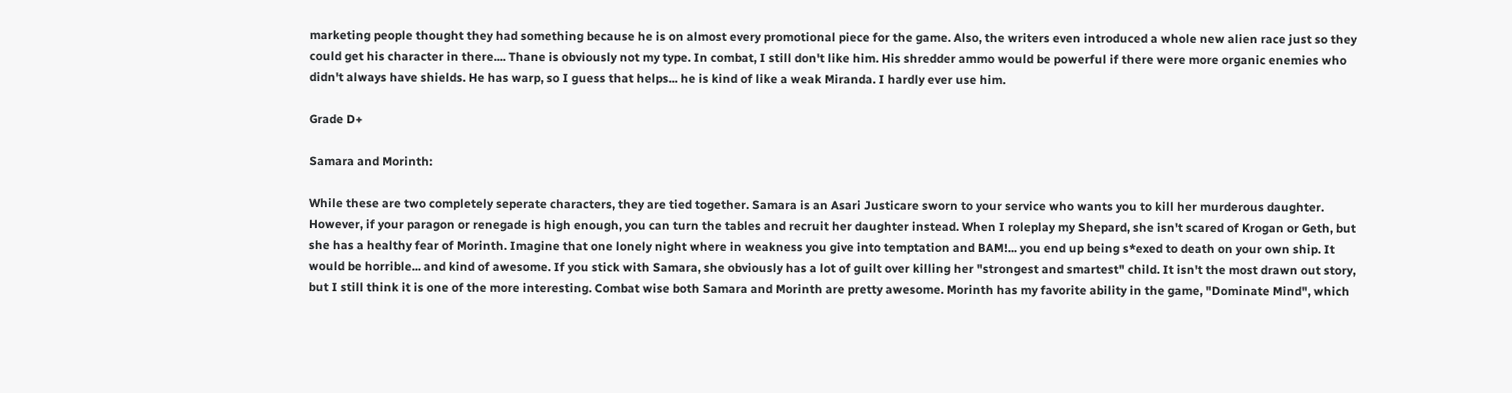marketing people thought they had something because he is on almost every promotional piece for the game. Also, the writers even introduced a whole new alien race just so they could get his character in there.... Thane is obviously not my type. In combat, I still don't like him. His shredder ammo would be powerful if there were more organic enemies who didn't always have shields. He has warp, so I guess that helps... he is kind of like a weak Miranda. I hardly ever use him.

Grade D+

Samara and Morinth:

While these are two completely seperate characters, they are tied together. Samara is an Asari Justicare sworn to your service who wants you to kill her murderous daughter. However, if your paragon or renegade is high enough, you can turn the tables and recruit her daughter instead. When I roleplay my Shepard, she isn't scared of Krogan or Geth, but she has a healthy fear of Morinth. Imagine that one lonely night where in weakness you give into temptation and BAM!... you end up being s*exed to death on your own ship. It would be horrible... and kind of awesome. If you stick with Samara, she obviously has a lot of guilt over killing her "strongest and smartest" child. It isn't the most drawn out story, but I still think it is one of the more interesting. Combat wise both Samara and Morinth are pretty awesome. Morinth has my favorite ability in the game, "Dominate Mind", which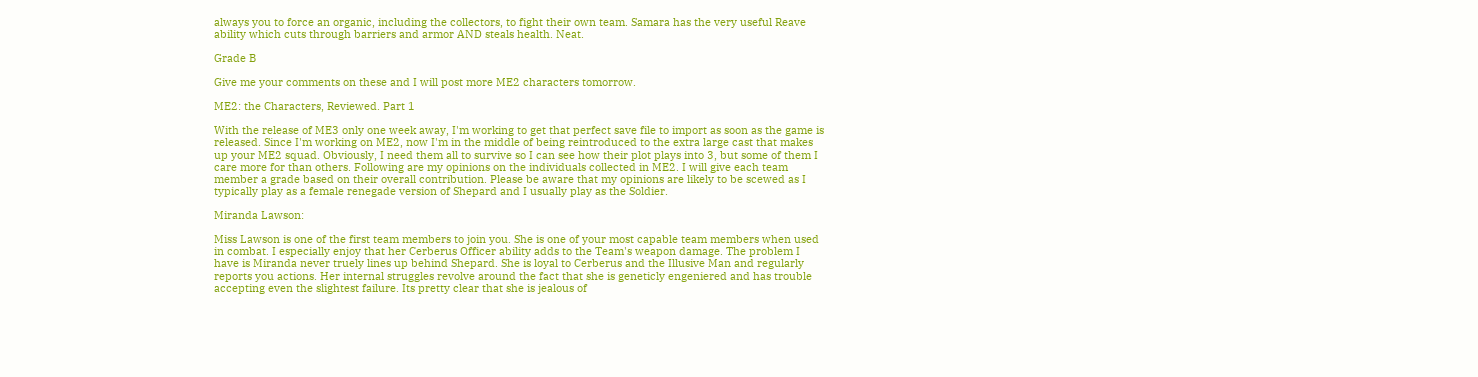always you to force an organic, including the collectors, to fight their own team. Samara has the very useful Reave ability which cuts through barriers and armor AND steals health. Neat.

Grade B

Give me your comments on these and I will post more ME2 characters tomorrow.

ME2: the Characters, Reviewed. Part 1

With the release of ME3 only one week away, I'm working to get that perfect save file to import as soon as the game is released. Since I'm working on ME2, now I'm in the middle of being reintroduced to the extra large cast that makes up your ME2 squad. Obviously, I need them all to survive so I can see how their plot plays into 3, but some of them I care more for than others. Following are my opinions on the individuals collected in ME2. I will give each team member a grade based on their overall contribution. Please be aware that my opinions are likely to be scewed as I typically play as a female renegade version of Shepard and I usually play as the Soldier.

Miranda Lawson:

Miss Lawson is one of the first team members to join you. She is one of your most capable team members when used in combat. I especially enjoy that her Cerberus Officer ability adds to the Team's weapon damage. The problem I have is Miranda never truely lines up behind Shepard. She is loyal to Cerberus and the Illusive Man and regularly reports you actions. Her internal struggles revolve around the fact that she is geneticly engeniered and has trouble accepting even the slightest failure. Its pretty clear that she is jealous of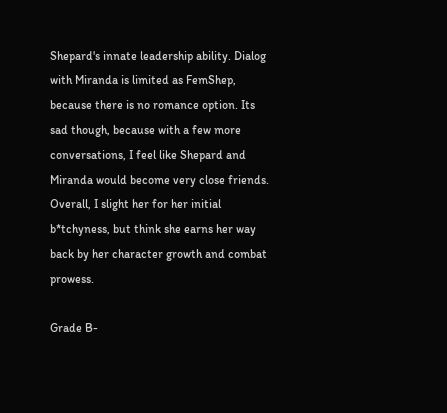Shepard's innate leadership ability. Dialog with Miranda is limited as FemShep, because there is no romance option. Its sad though, because with a few more conversations, I feel like Shepard and Miranda would become very close friends. Overall, I slight her for her initial b*tchyness, but think she earns her way back by her character growth and combat prowess.

Grade B-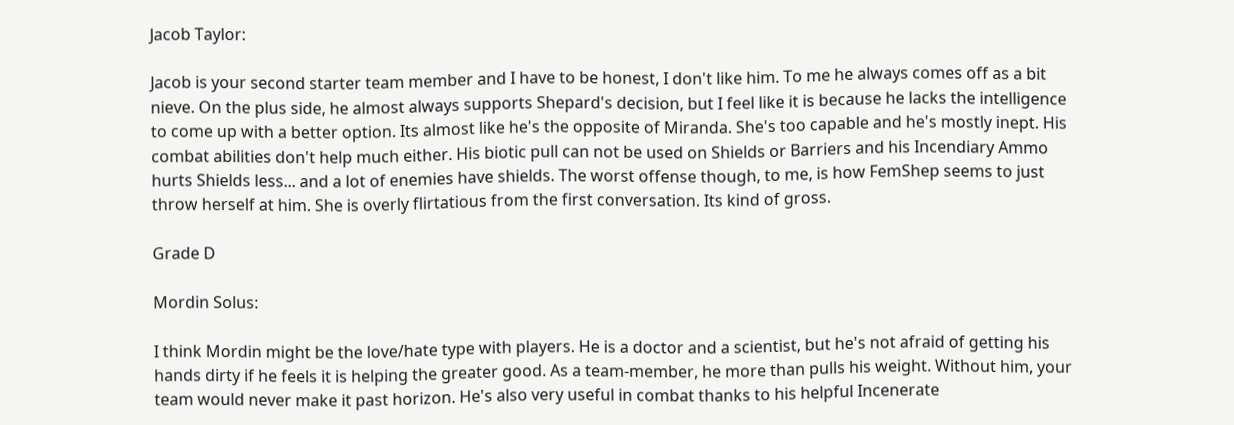Jacob Taylor:

Jacob is your second starter team member and I have to be honest, I don't like him. To me he always comes off as a bit nieve. On the plus side, he almost always supports Shepard's decision, but I feel like it is because he lacks the intelligence to come up with a better option. Its almost like he's the opposite of Miranda. She's too capable and he's mostly inept. His combat abilities don't help much either. His biotic pull can not be used on Shields or Barriers and his Incendiary Ammo hurts Shields less... and a lot of enemies have shields. The worst offense though, to me, is how FemShep seems to just throw herself at him. She is overly flirtatious from the first conversation. Its kind of gross.

Grade D

Mordin Solus:

I think Mordin might be the love/hate type with players. He is a doctor and a scientist, but he's not afraid of getting his hands dirty if he feels it is helping the greater good. As a team-member, he more than pulls his weight. Without him, your team would never make it past horizon. He's also very useful in combat thanks to his helpful Incenerate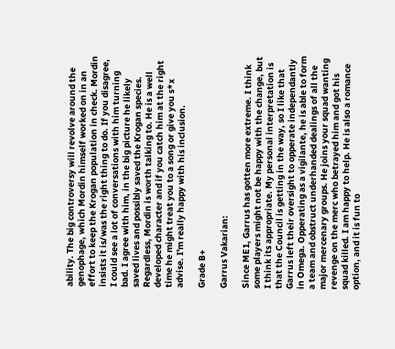ability. The big controversy will revolve around the genophage, which Mordin himself worked on in an effort to keep the Krogan population in check. Mordin insists it is/was the right thing to do. If you disagree, I could see a lot of conversations with him turning bad. I agree with him, in the big picture he likely saved lives and possibly saved the Krogan species. Regardless, Mordin is worth talking to. He is a well developed character and if you catch him at the right time he might treat you to a song or give you s*x advise. I'm really happy with his inclusion.

Grade B+

Garrus Vakarian:

Since ME1, Garrus has gotten more extreme. I think some players might not be happy with the change, but I think its appropriate. My personal interpretation is that the Council is getting in the way, so I like that Garrus left their oversight to opperate independantly in Omega. Opperating as a vigilante, he is able to form a team and obstruct underhanded dealings of all the major mercenary groups. He joins your squad wanting revenge on the merc who betrayed him and got his squad killed. I am happy to help. He is also a romance option, and it is fun to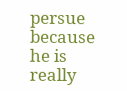persue because he is really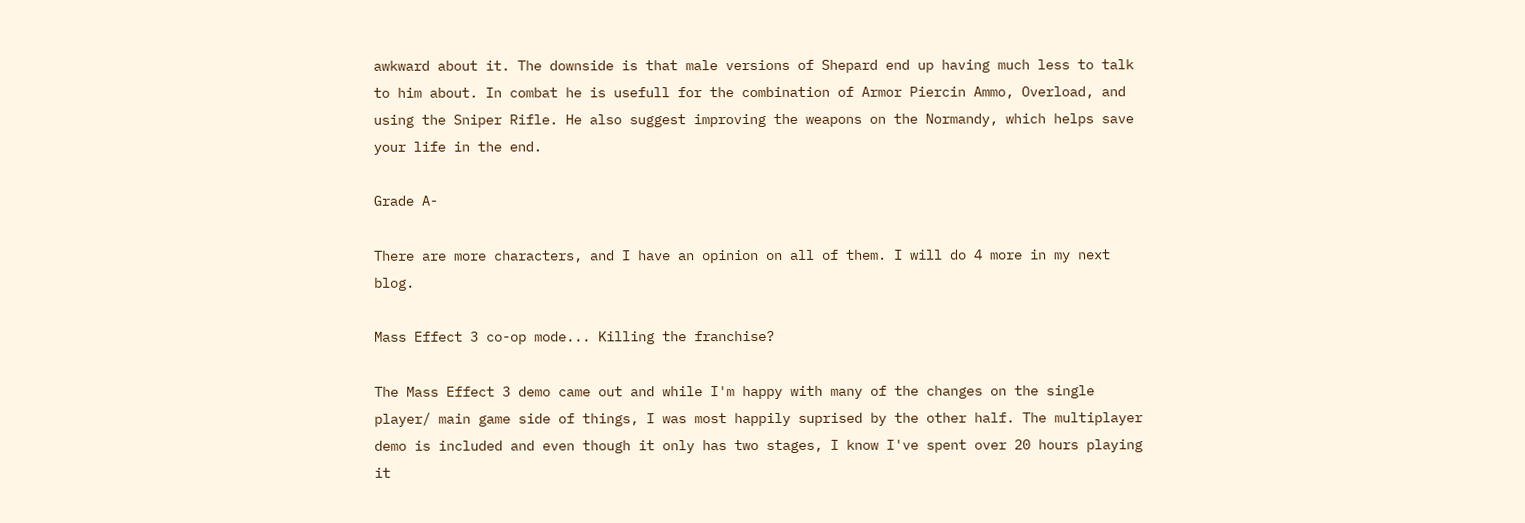awkward about it. The downside is that male versions of Shepard end up having much less to talk to him about. In combat he is usefull for the combination of Armor Piercin Ammo, Overload, and using the Sniper Rifle. He also suggest improving the weapons on the Normandy, which helps save your life in the end.

Grade A-

There are more characters, and I have an opinion on all of them. I will do 4 more in my next blog.

Mass Effect 3 co-op mode... Killing the franchise?

The Mass Effect 3 demo came out and while I'm happy with many of the changes on the single player/ main game side of things, I was most happily suprised by the other half. The multiplayer demo is included and even though it only has two stages, I know I've spent over 20 hours playing it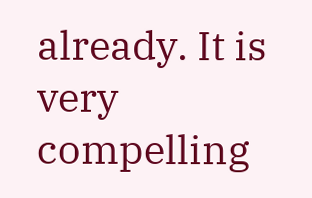already. It is very compelling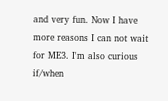and very fun. Now I have more reasons I can not wait for ME3. I'm also curious if/when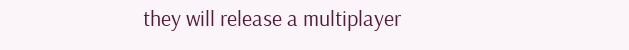they will release a multiplayer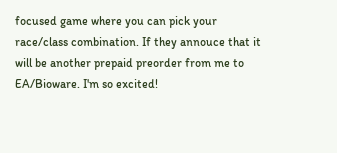focused game where you can pick your race/class combination. If they annouce that it will be another prepaid preorder from me to EA/Bioware. I'm so excited!